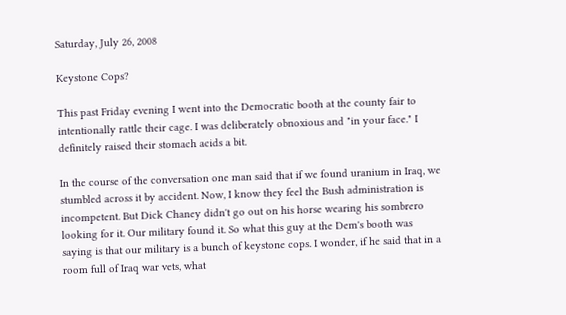Saturday, July 26, 2008

Keystone Cops?

This past Friday evening I went into the Democratic booth at the county fair to intentionally rattle their cage. I was deliberately obnoxious and "in your face." I definitely raised their stomach acids a bit.

In the course of the conversation one man said that if we found uranium in Iraq, we stumbled across it by accident. Now, I know they feel the Bush administration is incompetent. But Dick Chaney didn't go out on his horse wearing his sombrero looking for it. Our military found it. So what this guy at the Dem's booth was saying is that our military is a bunch of keystone cops. I wonder, if he said that in a room full of Iraq war vets, what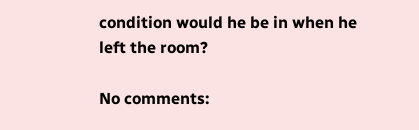condition would he be in when he left the room?

No comments: